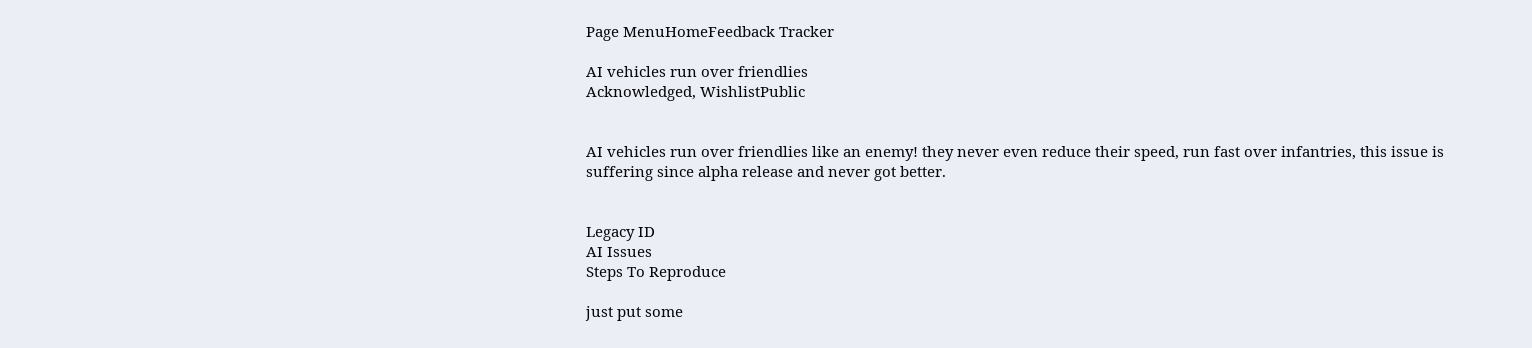Page MenuHomeFeedback Tracker

AI vehicles run over friendlies
Acknowledged, WishlistPublic


AI vehicles run over friendlies like an enemy! they never even reduce their speed, run fast over infantries, this issue is suffering since alpha release and never got better.


Legacy ID
AI Issues
Steps To Reproduce

just put some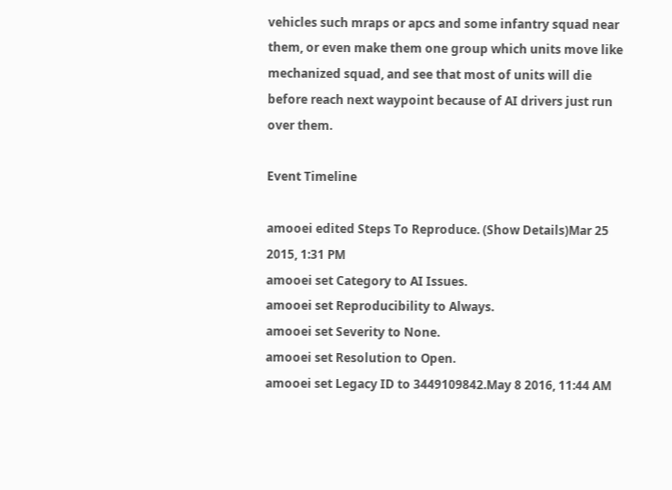vehicles such mraps or apcs and some infantry squad near them, or even make them one group which units move like mechanized squad, and see that most of units will die before reach next waypoint because of AI drivers just run over them.

Event Timeline

amooei edited Steps To Reproduce. (Show Details)Mar 25 2015, 1:31 PM
amooei set Category to AI Issues.
amooei set Reproducibility to Always.
amooei set Severity to None.
amooei set Resolution to Open.
amooei set Legacy ID to 3449109842.May 8 2016, 11:44 AM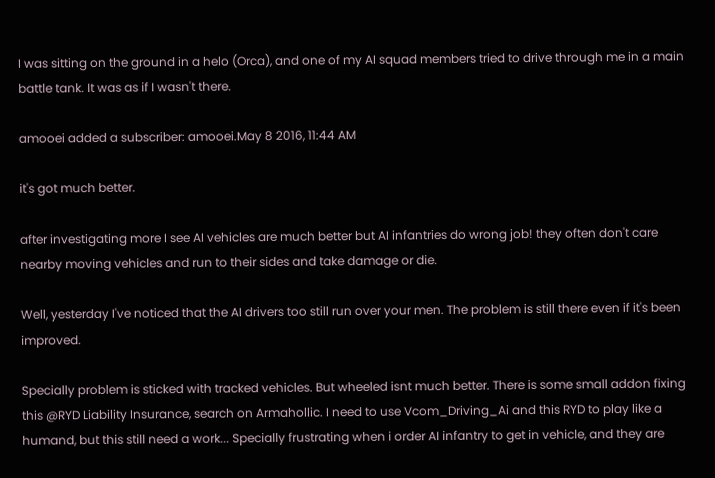I was sitting on the ground in a helo (Orca), and one of my AI squad members tried to drive through me in a main battle tank. It was as if I wasn't there.

amooei added a subscriber: amooei.May 8 2016, 11:44 AM

it's got much better.

after investigating more I see AI vehicles are much better but AI infantries do wrong job! they often don't care nearby moving vehicles and run to their sides and take damage or die.

Well, yesterday I've noticed that the AI drivers too still run over your men. The problem is still there even if it's been improved.

Specially problem is sticked with tracked vehicles. But wheeled isnt much better. There is some small addon fixing this @RYD Liability Insurance, search on Armahollic. I need to use Vcom_Driving_Ai and this RYD to play like a humand, but this still need a work... Specially frustrating when i order AI infantry to get in vehicle, and they are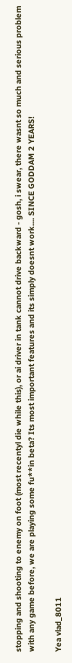stopping and shooting to enemy on foot (most recentyl die while this), or ai driver in tank cannot drive backward - gosh, i swear, there wasnt so much and serious problem with any game before, we are playing some fu**in beta? Its most important features and its simply doesnt work.... SINCE GODDAM 2 YEARS!

Yea vlad_8011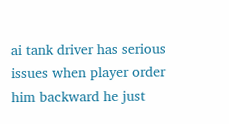ai tank driver has serious issues when player order him backward he just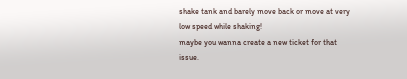shake tank and barely move back or move at very low speed while shaking!
maybe you wanna create a new ticket for that issue.